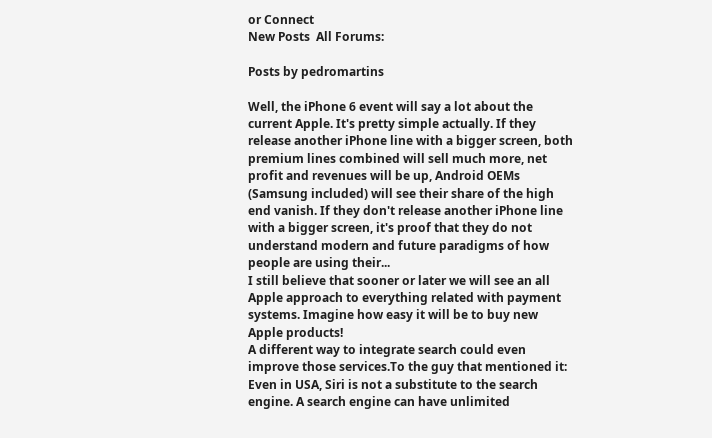or Connect
New Posts  All Forums:

Posts by pedromartins

Well, the iPhone 6 event will say a lot about the current Apple. It's pretty simple actually. If they release another iPhone line with a bigger screen, both premium lines combined will sell much more, net profit and revenues will be up, Android OEMs (Samsung included) will see their share of the high end vanish. If they don't release another iPhone line with a bigger screen, it's proof that they do not understand modern and future paradigms of how people are using their...
I still believe that sooner or later we will see an all Apple approach to everything related with payment systems. Imagine how easy it will be to buy new Apple products!
A different way to integrate search could even improve those services.To the guy that mentioned it: Even in USA, Siri is not a substitute to the search engine. A search engine can have unlimited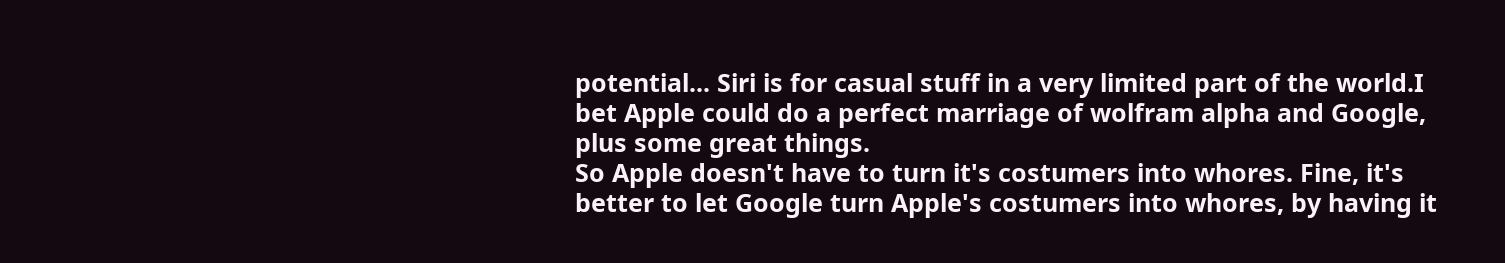potential... Siri is for casual stuff in a very limited part of the world.I bet Apple could do a perfect marriage of wolfram alpha and Google, plus some great things.
So Apple doesn't have to turn it's costumers into whores. Fine, it's better to let Google turn Apple's costumers into whores, by having it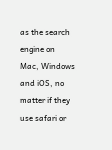as the search engine on Mac, Windows and iOS, no matter if they use safari or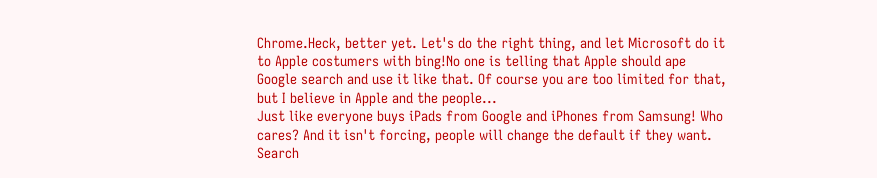Chrome.Heck, better yet. Let's do the right thing, and let Microsoft do it to Apple costumers with bing!No one is telling that Apple should ape Google search and use it like that. Of course you are too limited for that, but I believe in Apple and the people...
Just like everyone buys iPads from Google and iPhones from Samsung! Who cares? And it isn't forcing, people will change the default if they want. Search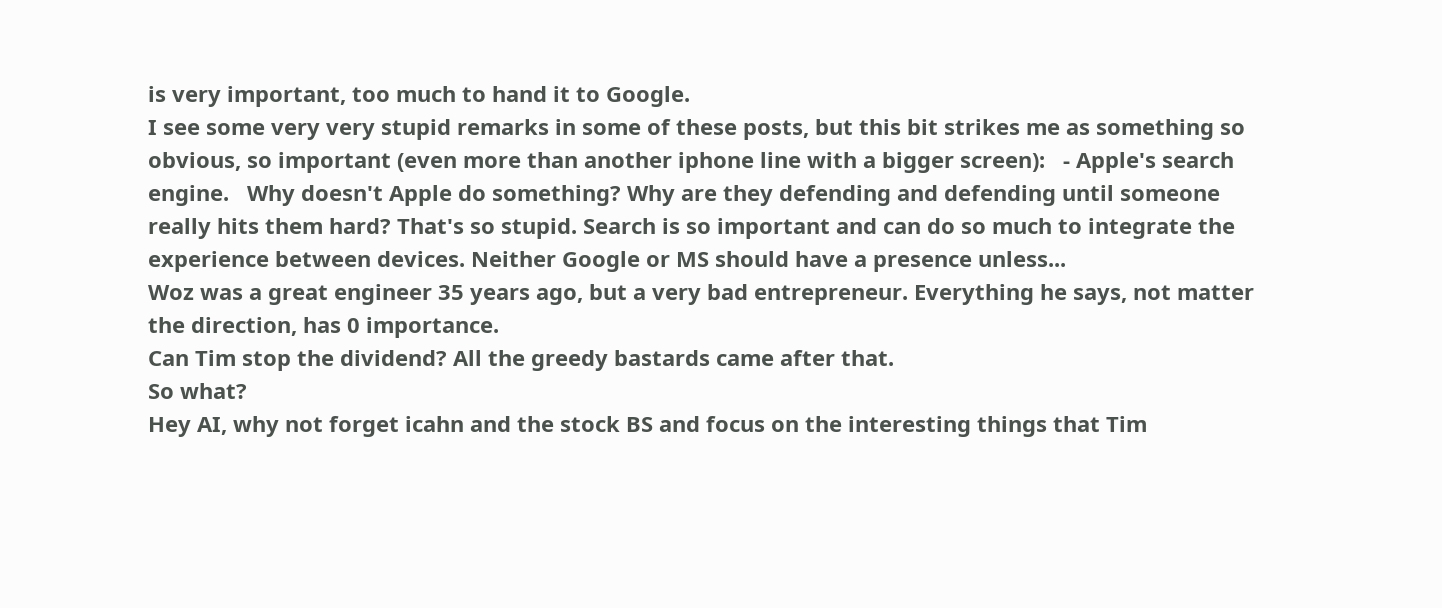is very important, too much to hand it to Google.
I see some very very stupid remarks in some of these posts, but this bit strikes me as something so obvious, so important (even more than another iphone line with a bigger screen):   - Apple's search engine.   Why doesn't Apple do something? Why are they defending and defending until someone really hits them hard? That's so stupid. Search is so important and can do so much to integrate the experience between devices. Neither Google or MS should have a presence unless...
Woz was a great engineer 35 years ago, but a very bad entrepreneur. Everything he says, not matter the direction, has 0 importance.
Can Tim stop the dividend? All the greedy bastards came after that.
So what?
Hey AI, why not forget icahn and the stock BS and focus on the interesting things that Tim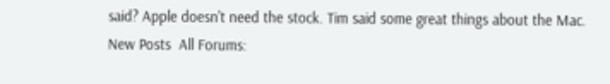said? Apple doesn't need the stock. Tim said some great things about the Mac.
New Posts  All Forums: